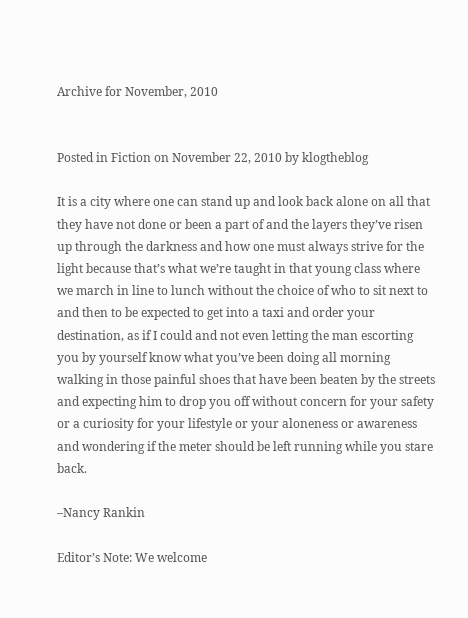Archive for November, 2010


Posted in Fiction on November 22, 2010 by klogtheblog

It is a city where one can stand up and look back alone on all that they have not done or been a part of and the layers they’ve risen up through the darkness and how one must always strive for the light because that’s what we’re taught in that young class where we march in line to lunch without the choice of who to sit next to and then to be expected to get into a taxi and order your destination, as if I could and not even letting the man escorting you by yourself know what you’ve been doing all morning walking in those painful shoes that have been beaten by the streets and expecting him to drop you off without concern for your safety or a curiosity for your lifestyle or your aloneness or awareness and wondering if the meter should be left running while you stare back.

–Nancy Rankin

Editor’s Note: We welcome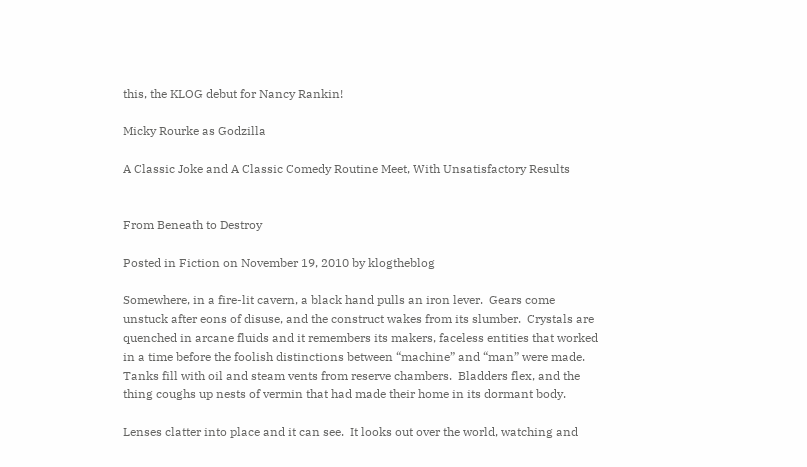this, the KLOG debut for Nancy Rankin!

Micky Rourke as Godzilla

A Classic Joke and A Classic Comedy Routine Meet, With Unsatisfactory Results


From Beneath to Destroy

Posted in Fiction on November 19, 2010 by klogtheblog

Somewhere, in a fire-lit cavern, a black hand pulls an iron lever.  Gears come unstuck after eons of disuse, and the construct wakes from its slumber.  Crystals are quenched in arcane fluids and it remembers its makers, faceless entities that worked in a time before the foolish distinctions between “machine” and “man” were made.  Tanks fill with oil and steam vents from reserve chambers.  Bladders flex, and the thing coughs up nests of vermin that had made their home in its dormant body.

Lenses clatter into place and it can see.  It looks out over the world, watching and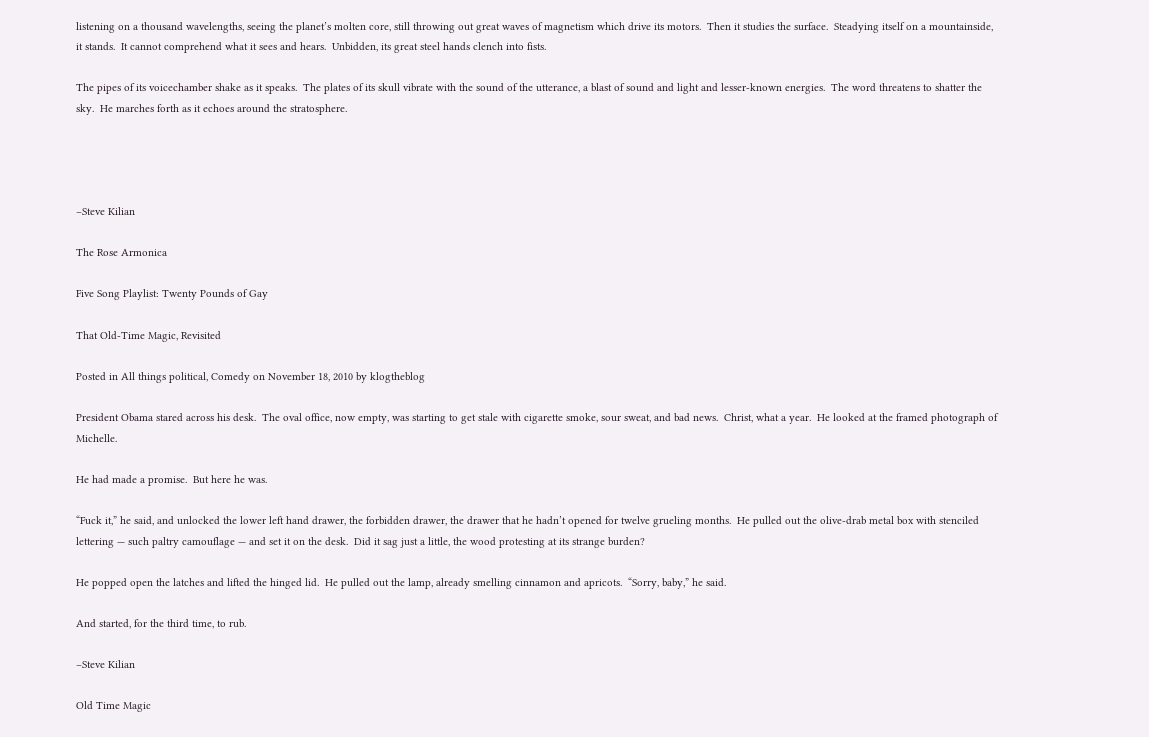listening on a thousand wavelengths, seeing the planet’s molten core, still throwing out great waves of magnetism which drive its motors.  Then it studies the surface.  Steadying itself on a mountainside, it stands.  It cannot comprehend what it sees and hears.  Unbidden, its great steel hands clench into fists.

The pipes of its voicechamber shake as it speaks.  The plates of its skull vibrate with the sound of the utterance, a blast of sound and light and lesser-known energies.  The word threatens to shatter the sky.  He marches forth as it echoes around the stratosphere.




–Steve Kilian

The Rose Armonica

Five Song Playlist: Twenty Pounds of Gay

That Old-Time Magic, Revisited

Posted in All things political, Comedy on November 18, 2010 by klogtheblog

President Obama stared across his desk.  The oval office, now empty, was starting to get stale with cigarette smoke, sour sweat, and bad news.  Christ, what a year.  He looked at the framed photograph of Michelle.

He had made a promise.  But here he was.

“Fuck it,” he said, and unlocked the lower left hand drawer, the forbidden drawer, the drawer that he hadn’t opened for twelve grueling months.  He pulled out the olive-drab metal box with stenciled lettering — such paltry camouflage — and set it on the desk.  Did it sag just a little, the wood protesting at its strange burden?

He popped open the latches and lifted the hinged lid.  He pulled out the lamp, already smelling cinnamon and apricots.  “Sorry, baby,” he said.

And started, for the third time, to rub.

–Steve Kilian

Old Time Magic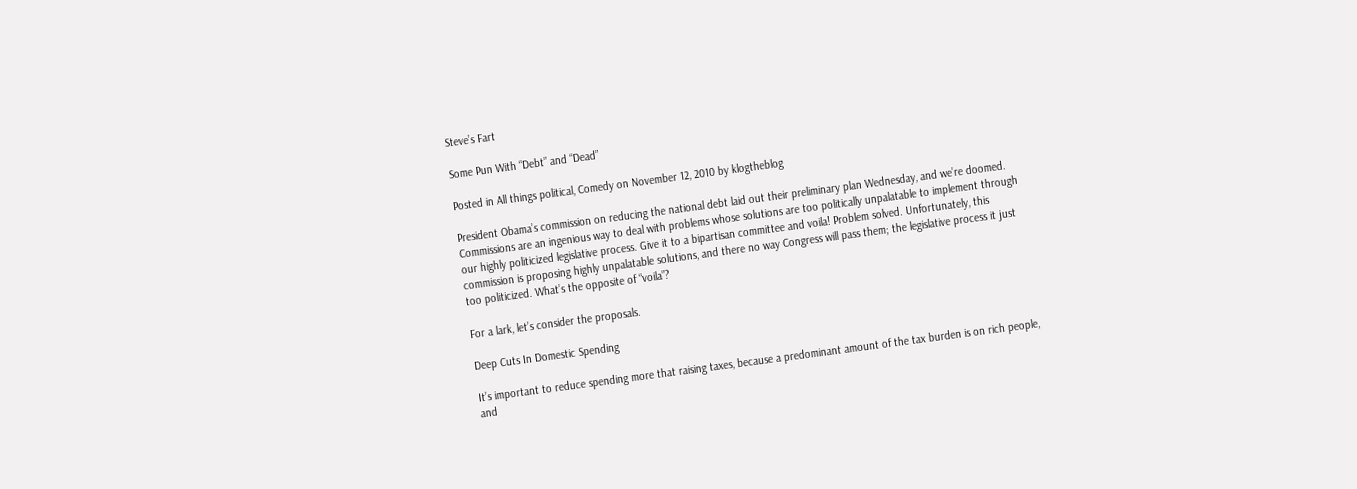Steve’s Fart

Some Pun With “Debt” and “Dead”

Posted in All things political, Comedy on November 12, 2010 by klogtheblog

President Obama’s commission on reducing the national debt laid out their preliminary plan Wednesday, and we’re doomed. Commissions are an ingenious way to deal with problems whose solutions are too politically unpalatable to implement through our highly politicized legislative process. Give it to a bipartisan committee and voila! Problem solved. Unfortunately, this commission is proposing highly unpalatable solutions, and there no way Congress will pass them; the legislative process it just too politicized. What’s the opposite of “voila”?

For a lark, let’s consider the proposals.

Deep Cuts In Domestic Spending

It’s important to reduce spending more that raising taxes, because a predominant amount of the tax burden is on rich people, and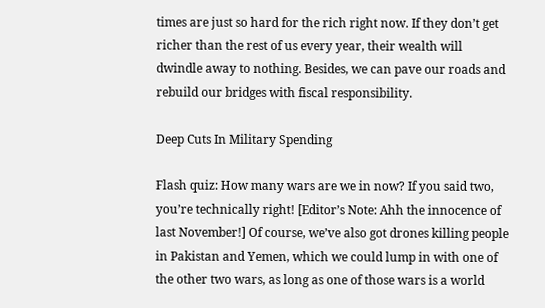times are just so hard for the rich right now. If they don’t get richer than the rest of us every year, their wealth will dwindle away to nothing. Besides, we can pave our roads and rebuild our bridges with fiscal responsibility.

Deep Cuts In Military Spending

Flash quiz: How many wars are we in now? If you said two, you’re technically right! [Editor’s Note: Ahh the innocence of last November!] Of course, we’ve also got drones killing people in Pakistan and Yemen, which we could lump in with one of the other two wars, as long as one of those wars is a world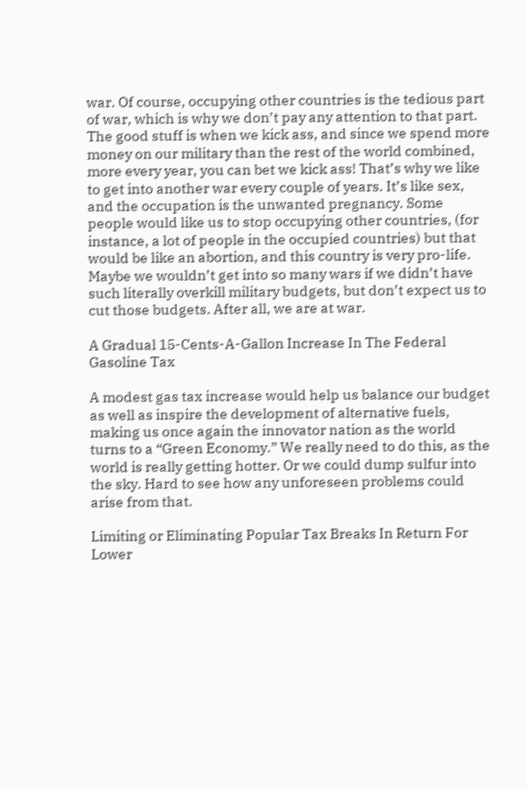war. Of course, occupying other countries is the tedious part of war, which is why we don’t pay any attention to that part. The good stuff is when we kick ass, and since we spend more money on our military than the rest of the world combined, more every year, you can bet we kick ass! That’s why we like to get into another war every couple of years. It’s like sex, and the occupation is the unwanted pregnancy. Some people would like us to stop occupying other countries, (for instance, a lot of people in the occupied countries) but that would be like an abortion, and this country is very pro-life. Maybe we wouldn’t get into so many wars if we didn’t have such literally overkill military budgets, but don’t expect us to cut those budgets. After all, we are at war.

A Gradual 15-Cents-A-Gallon Increase In The Federal Gasoline Tax

A modest gas tax increase would help us balance our budget as well as inspire the development of alternative fuels, making us once again the innovator nation as the world turns to a “Green Economy.” We really need to do this, as the world is really getting hotter. Or we could dump sulfur into the sky. Hard to see how any unforeseen problems could arise from that.

Limiting or Eliminating Popular Tax Breaks In Return For Lower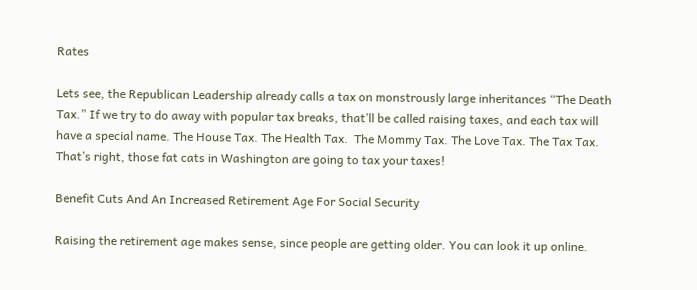Rates

Lets see, the Republican Leadership already calls a tax on monstrously large inheritances “The Death Tax.” If we try to do away with popular tax breaks, that’ll be called raising taxes, and each tax will have a special name. The House Tax. The Health Tax.  The Mommy Tax. The Love Tax. The Tax Tax. That’s right, those fat cats in Washington are going to tax your taxes!

Benefit Cuts And An Increased Retirement Age For Social Security

Raising the retirement age makes sense, since people are getting older. You can look it up online.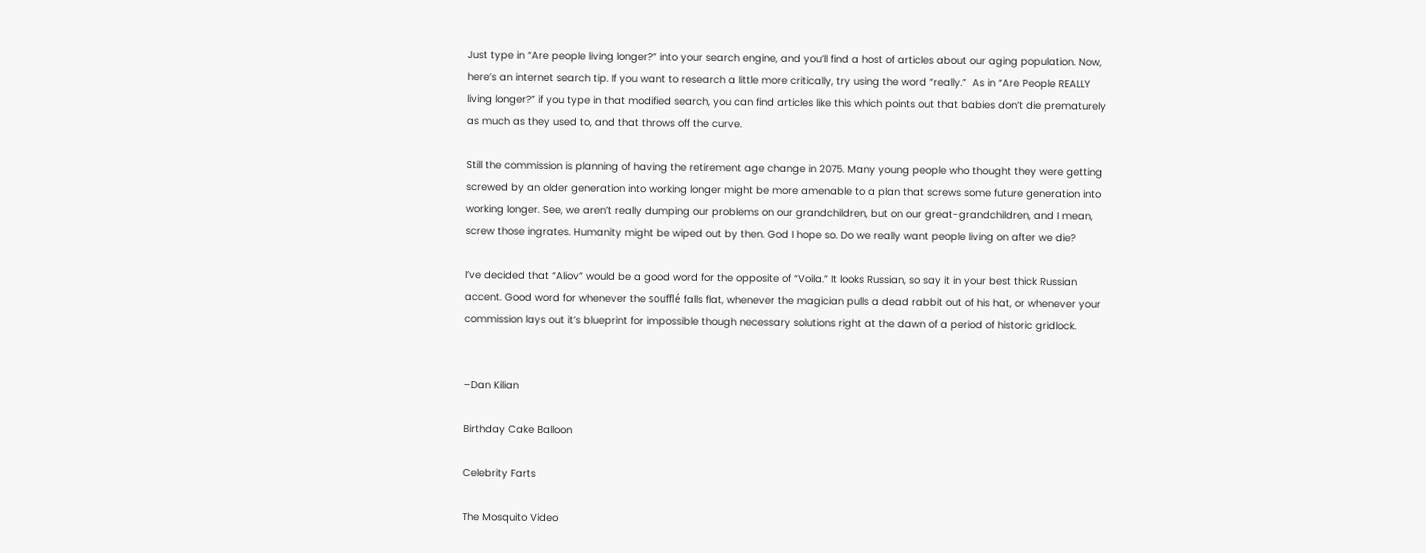Just type in “Are people living longer?” into your search engine, and you’ll find a host of articles about our aging population. Now, here’s an internet search tip. If you want to research a little more critically, try using the word “really.”  As in “Are People REALLY living longer?” if you type in that modified search, you can find articles like this which points out that babies don’t die prematurely as much as they used to, and that throws off the curve.

Still the commission is planning of having the retirement age change in 2075. Many young people who thought they were getting screwed by an older generation into working longer might be more amenable to a plan that screws some future generation into working longer. See, we aren’t really dumping our problems on our grandchildren, but on our great-grandchildren, and I mean, screw those ingrates. Humanity might be wiped out by then. God I hope so. Do we really want people living on after we die?

I’ve decided that “Aliov” would be a good word for the opposite of “Voila.” It looks Russian, so say it in your best thick Russian accent. Good word for whenever the soufflé falls flat, whenever the magician pulls a dead rabbit out of his hat, or whenever your commission lays out it’s blueprint for impossible though necessary solutions right at the dawn of a period of historic gridlock.


–Dan Kilian

Birthday Cake Balloon

Celebrity Farts

The Mosquito Video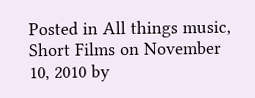Posted in All things music, Short Films on November 10, 2010 by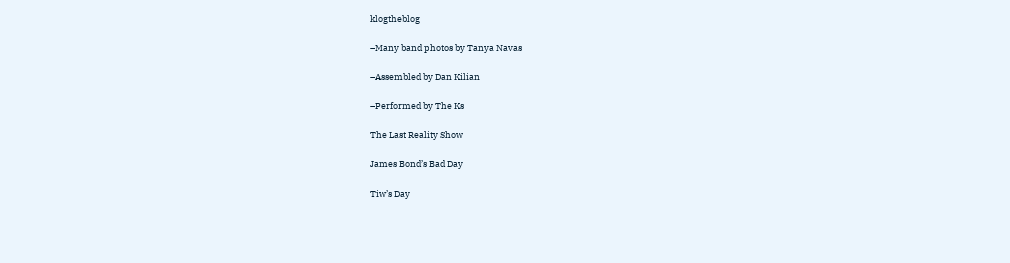klogtheblog

–Many band photos by Tanya Navas

–Assembled by Dan Kilian

–Performed by The Ks

The Last Reality Show

James Bond’s Bad Day

Tiw’s Day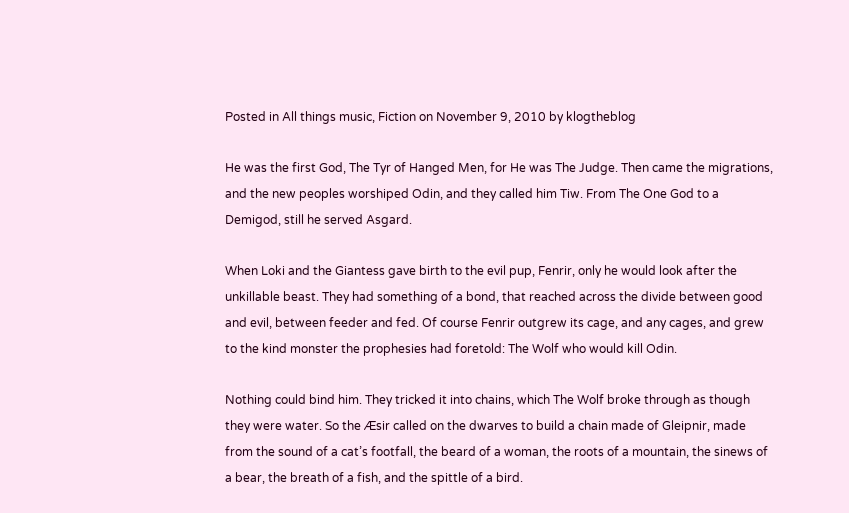Posted in All things music, Fiction on November 9, 2010 by klogtheblog

He was the first God, The Tyr of Hanged Men, for He was The Judge. Then came the migrations, and the new peoples worshiped Odin, and they called him Tiw. From The One God to a Demigod, still he served Asgard.

When Loki and the Giantess gave birth to the evil pup, Fenrir, only he would look after the unkillable beast. They had something of a bond, that reached across the divide between good and evil, between feeder and fed. Of course Fenrir outgrew its cage, and any cages, and grew to the kind monster the prophesies had foretold: The Wolf who would kill Odin.

Nothing could bind him. They tricked it into chains, which The Wolf broke through as though they were water. So the Æsir called on the dwarves to build a chain made of Gleipnir, made from the sound of a cat’s footfall, the beard of a woman, the roots of a mountain, the sinews of a bear, the breath of a fish, and the spittle of a bird.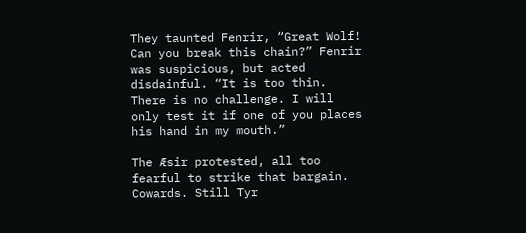They taunted Fenrir, “Great Wolf! Can you break this chain?” Fenrir was suspicious, but acted disdainful. “It is too thin. There is no challenge. I will only test it if one of you places his hand in my mouth.”

The Æsir protested, all too fearful to strike that bargain. Cowards. Still Tyr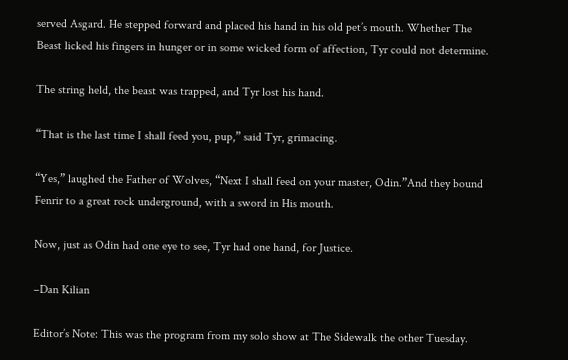served Asgard. He stepped forward and placed his hand in his old pet’s mouth. Whether The Beast licked his fingers in hunger or in some wicked form of affection, Tyr could not determine.

The string held, the beast was trapped, and Tyr lost his hand.

“That is the last time I shall feed you, pup,” said Tyr, grimacing.

“Yes,” laughed the Father of Wolves, “Next I shall feed on your master, Odin.”And they bound Fenrir to a great rock underground, with a sword in His mouth.

Now, just as Odin had one eye to see, Tyr had one hand, for Justice.

–Dan Kilian

Editor’s Note: This was the program from my solo show at The Sidewalk the other Tuesday.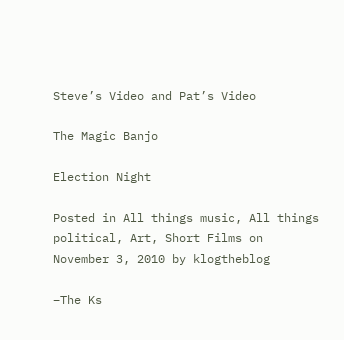Steve’s Video and Pat’s Video

The Magic Banjo

Election Night

Posted in All things music, All things political, Art, Short Films on November 3, 2010 by klogtheblog

–The Ks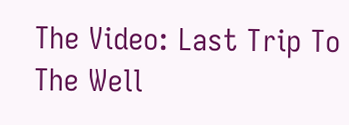The Video: Last Trip To The Well